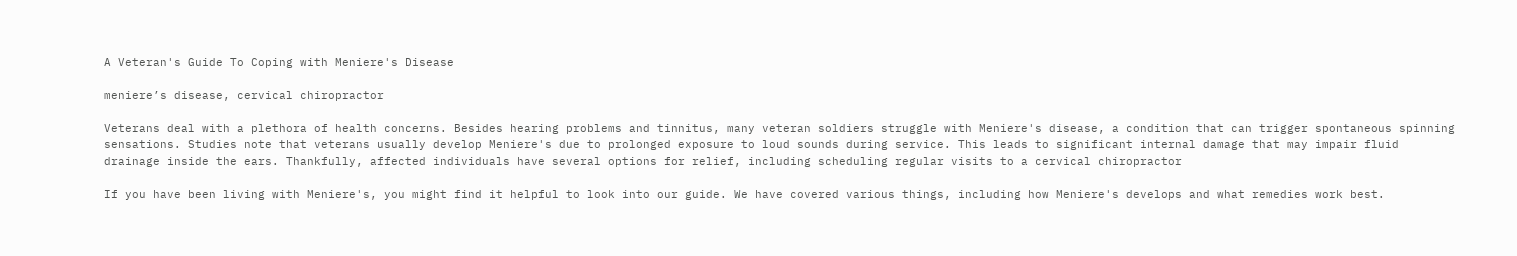A Veteran's Guide To Coping with Meniere's Disease

meniere’s disease, cervical chiropractor

Veterans deal with a plethora of health concerns. Besides hearing problems and tinnitus, many veteran soldiers struggle with Meniere's disease, a condition that can trigger spontaneous spinning sensations. Studies note that veterans usually develop Meniere's due to prolonged exposure to loud sounds during service. This leads to significant internal damage that may impair fluid drainage inside the ears. Thankfully, affected individuals have several options for relief, including scheduling regular visits to a cervical chiropractor

If you have been living with Meniere's, you might find it helpful to look into our guide. We have covered various things, including how Meniere's develops and what remedies work best.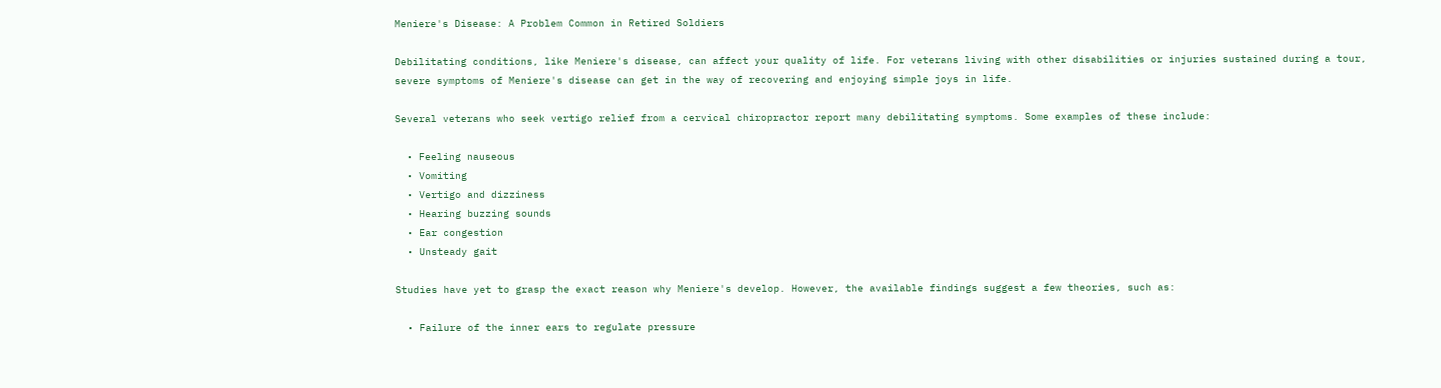Meniere's Disease: A Problem Common in Retired Soldiers

Debilitating conditions, like Meniere's disease, can affect your quality of life. For veterans living with other disabilities or injuries sustained during a tour, severe symptoms of Meniere's disease can get in the way of recovering and enjoying simple joys in life.

Several veterans who seek vertigo relief from a cervical chiropractor report many debilitating symptoms. Some examples of these include:

  • Feeling nauseous
  • Vomiting
  • Vertigo and dizziness
  • Hearing buzzing sounds
  • Ear congestion
  • Unsteady gait

Studies have yet to grasp the exact reason why Meniere's develop. However, the available findings suggest a few theories, such as:

  • Failure of the inner ears to regulate pressure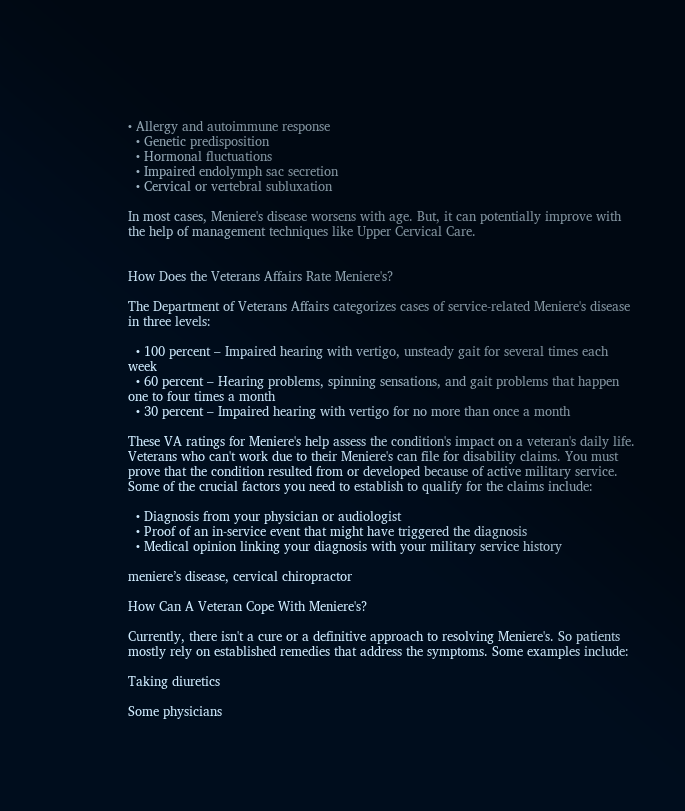• Allergy and autoimmune response
  • Genetic predisposition
  • Hormonal fluctuations
  • Impaired endolymph sac secretion
  • Cervical or vertebral subluxation

In most cases, Meniere's disease worsens with age. But, it can potentially improve with the help of management techniques like Upper Cervical Care.


How Does the Veterans Affairs Rate Meniere's?

The Department of Veterans Affairs categorizes cases of service-related Meniere's disease in three levels:

  • 100 percent – Impaired hearing with vertigo, unsteady gait for several times each week
  • 60 percent – Hearing problems, spinning sensations, and gait problems that happen one to four times a month
  • 30 percent – Impaired hearing with vertigo for no more than once a month

These VA ratings for Meniere's help assess the condition's impact on a veteran's daily life. Veterans who can't work due to their Meniere's can file for disability claims. You must prove that the condition resulted from or developed because of active military service. Some of the crucial factors you need to establish to qualify for the claims include:

  • Diagnosis from your physician or audiologist
  • Proof of an in-service event that might have triggered the diagnosis
  • Medical opinion linking your diagnosis with your military service history

meniere’s disease, cervical chiropractor

How Can A Veteran Cope With Meniere's?

Currently, there isn't a cure or a definitive approach to resolving Meniere's. So patients mostly rely on established remedies that address the symptoms. Some examples include:

Taking diuretics

Some physicians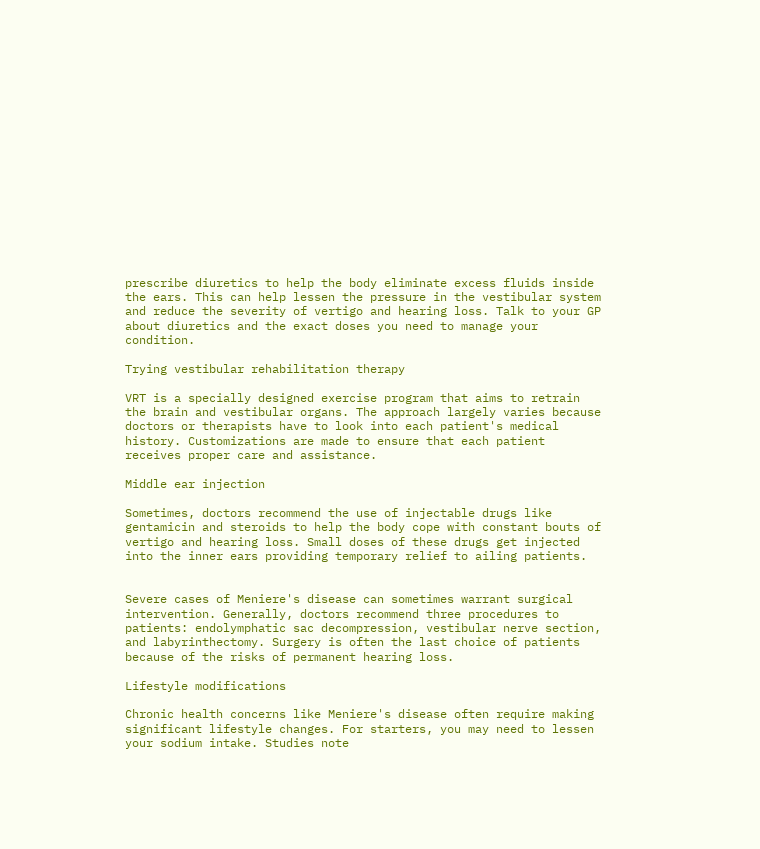prescribe diuretics to help the body eliminate excess fluids inside the ears. This can help lessen the pressure in the vestibular system and reduce the severity of vertigo and hearing loss. Talk to your GP about diuretics and the exact doses you need to manage your condition.

Trying vestibular rehabilitation therapy

VRT is a specially designed exercise program that aims to retrain the brain and vestibular organs. The approach largely varies because doctors or therapists have to look into each patient's medical history. Customizations are made to ensure that each patient receives proper care and assistance.

Middle ear injection

Sometimes, doctors recommend the use of injectable drugs like gentamicin and steroids to help the body cope with constant bouts of vertigo and hearing loss. Small doses of these drugs get injected into the inner ears providing temporary relief to ailing patients.


Severe cases of Meniere's disease can sometimes warrant surgical intervention. Generally, doctors recommend three procedures to patients: endolymphatic sac decompression, vestibular nerve section, and labyrinthectomy. Surgery is often the last choice of patients because of the risks of permanent hearing loss.

Lifestyle modifications

Chronic health concerns like Meniere's disease often require making significant lifestyle changes. For starters, you may need to lessen your sodium intake. Studies note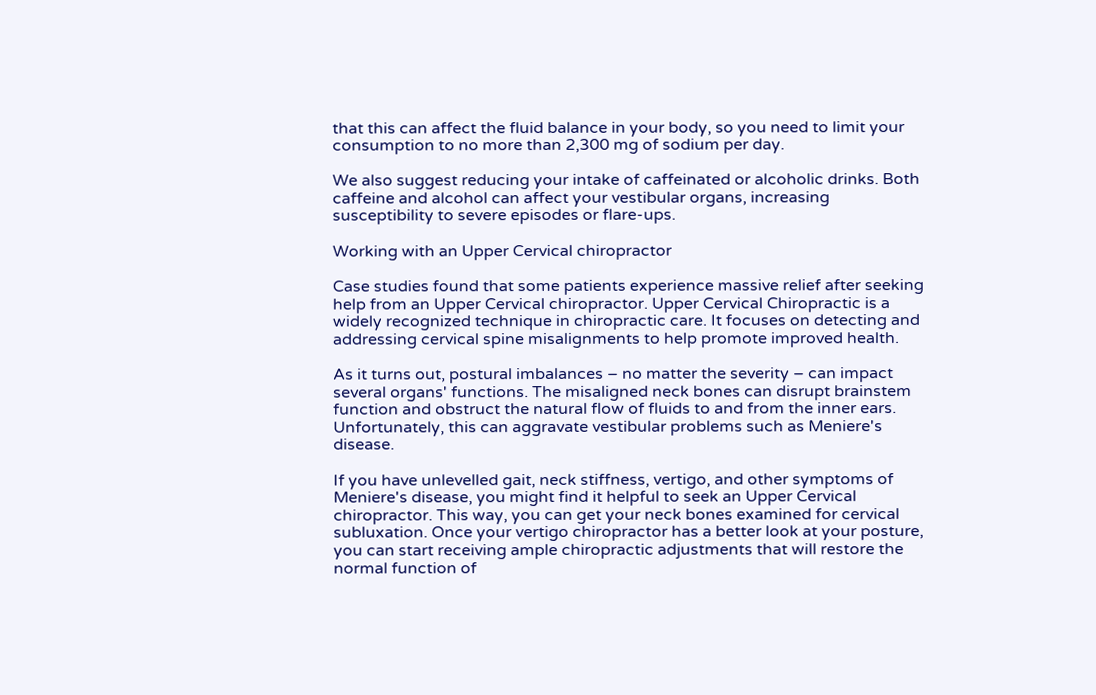that this can affect the fluid balance in your body, so you need to limit your consumption to no more than 2,300 mg of sodium per day.

We also suggest reducing your intake of caffeinated or alcoholic drinks. Both caffeine and alcohol can affect your vestibular organs, increasing susceptibility to severe episodes or flare-ups.

Working with an Upper Cervical chiropractor

Case studies found that some patients experience massive relief after seeking help from an Upper Cervical chiropractor. Upper Cervical Chiropractic is a widely recognized technique in chiropractic care. It focuses on detecting and addressing cervical spine misalignments to help promote improved health.

As it turns out, postural imbalances – no matter the severity – can impact several organs' functions. The misaligned neck bones can disrupt brainstem function and obstruct the natural flow of fluids to and from the inner ears. Unfortunately, this can aggravate vestibular problems such as Meniere's disease.

If you have unlevelled gait, neck stiffness, vertigo, and other symptoms of Meniere's disease, you might find it helpful to seek an Upper Cervical chiropractor. This way, you can get your neck bones examined for cervical subluxation. Once your vertigo chiropractor has a better look at your posture, you can start receiving ample chiropractic adjustments that will restore the normal function of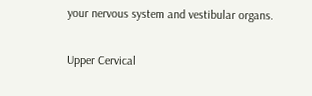your nervous system and vestibular organs.

Upper Cervical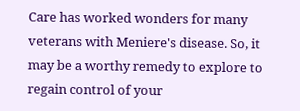Care has worked wonders for many veterans with Meniere's disease. So, it may be a worthy remedy to explore to regain control of your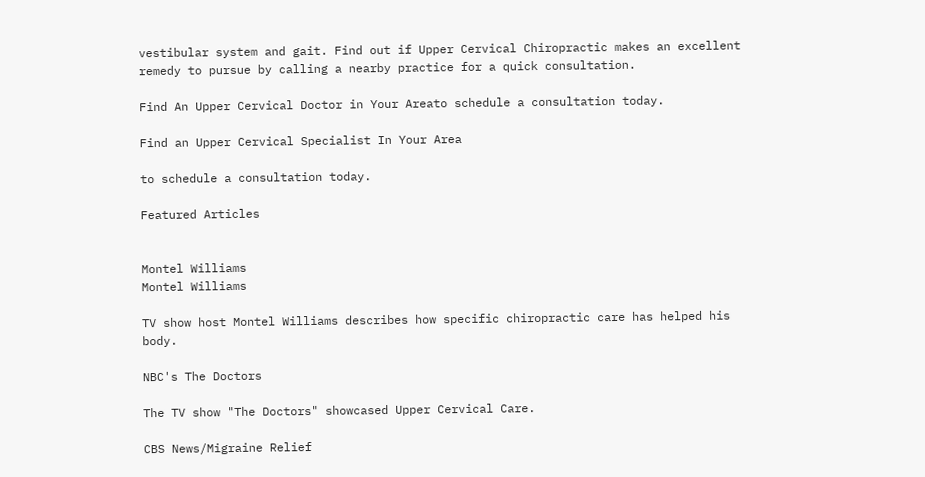vestibular system and gait. Find out if Upper Cervical Chiropractic makes an excellent remedy to pursue by calling a nearby practice for a quick consultation.

Find An Upper Cervical Doctor in Your Areato schedule a consultation today.

Find an Upper Cervical Specialist In Your Area

to schedule a consultation today.

Featured Articles


Montel Williams
Montel Williams

TV show host Montel Williams describes how specific chiropractic care has helped his body.

NBC's The Doctors

The TV show "The Doctors" showcased Upper Cervical Care.

CBS News/Migraine Relief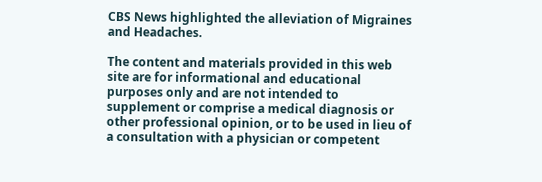CBS News highlighted the alleviation of Migraines and Headaches.

The content and materials provided in this web site are for informational and educational purposes only and are not intended to supplement or comprise a medical diagnosis or other professional opinion, or to be used in lieu of a consultation with a physician or competent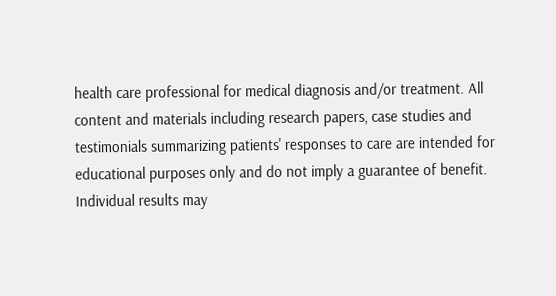health care professional for medical diagnosis and/or treatment. All content and materials including research papers, case studies and testimonials summarizing patients' responses to care are intended for educational purposes only and do not imply a guarantee of benefit. Individual results may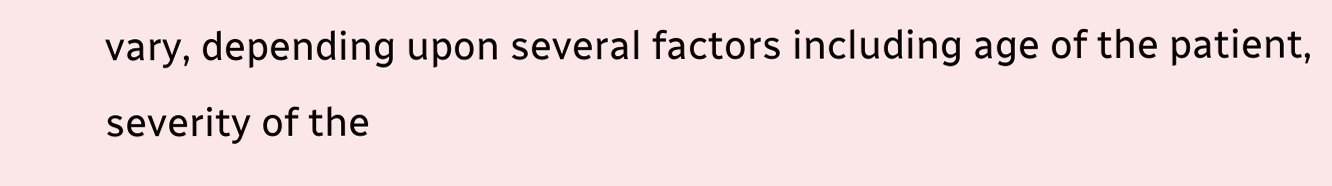vary, depending upon several factors including age of the patient, severity of the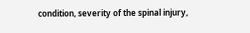condition, severity of the spinal injury,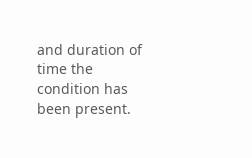and duration of time the condition has been present.